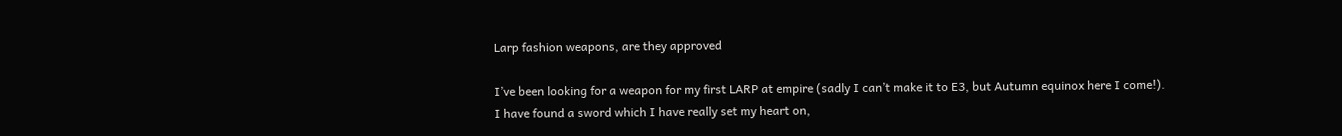Larp fashion weapons, are they approved

I’ve been looking for a weapon for my first LARP at empire (sadly I can’t make it to E3, but Autumn equinox here I come!). I have found a sword which I have really set my heart on,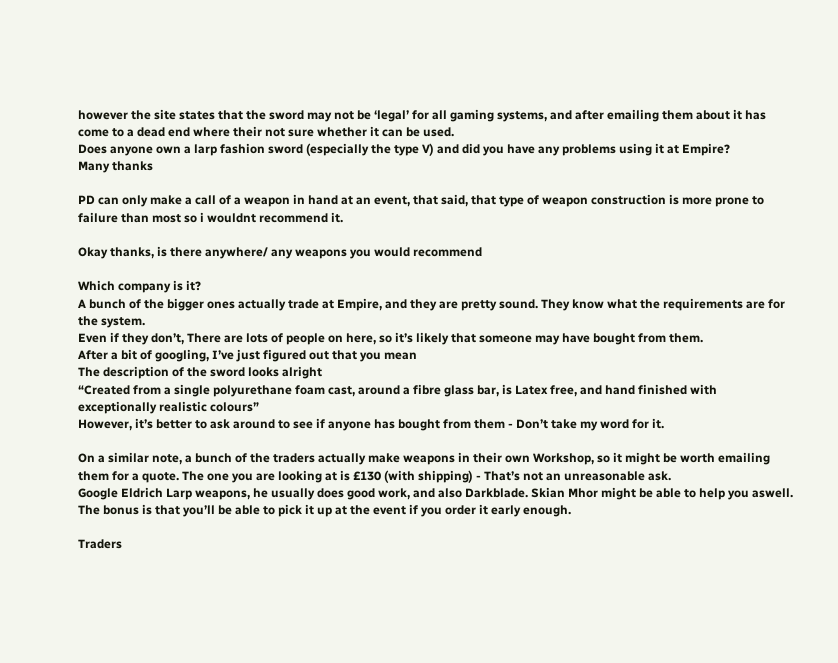however the site states that the sword may not be ‘legal’ for all gaming systems, and after emailing them about it has come to a dead end where their not sure whether it can be used.
Does anyone own a larp fashion sword (especially the type V) and did you have any problems using it at Empire?
Many thanks

PD can only make a call of a weapon in hand at an event, that said, that type of weapon construction is more prone to failure than most so i wouldnt recommend it.

Okay thanks, is there anywhere/ any weapons you would recommend

Which company is it?
A bunch of the bigger ones actually trade at Empire, and they are pretty sound. They know what the requirements are for the system.
Even if they don’t, There are lots of people on here, so it’s likely that someone may have bought from them.
After a bit of googling, I’ve just figured out that you mean
The description of the sword looks alright
“Created from a single polyurethane foam cast, around a fibre glass bar, is Latex free, and hand finished with exceptionally realistic colours”
However, it’s better to ask around to see if anyone has bought from them - Don’t take my word for it.

On a similar note, a bunch of the traders actually make weapons in their own Workshop, so it might be worth emailing them for a quote. The one you are looking at is £130 (with shipping) - That’s not an unreasonable ask.
Google Eldrich Larp weapons, he usually does good work, and also Darkblade. Skian Mhor might be able to help you aswell. The bonus is that you’ll be able to pick it up at the event if you order it early enough.

Traders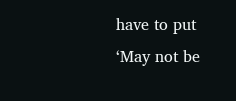have to put ‘May not be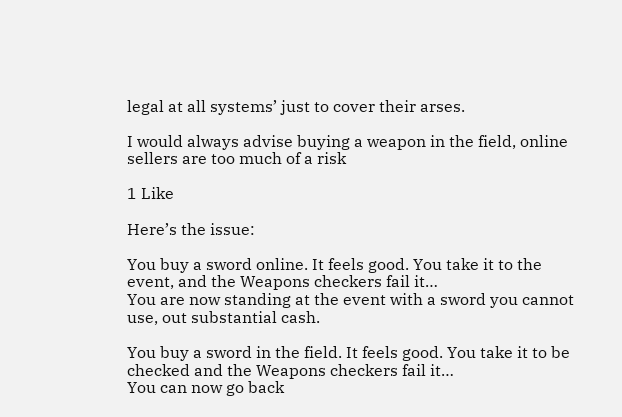legal at all systems’ just to cover their arses.

I would always advise buying a weapon in the field, online sellers are too much of a risk

1 Like

Here’s the issue:

You buy a sword online. It feels good. You take it to the event, and the Weapons checkers fail it…
You are now standing at the event with a sword you cannot use, out substantial cash.

You buy a sword in the field. It feels good. You take it to be checked and the Weapons checkers fail it…
You can now go back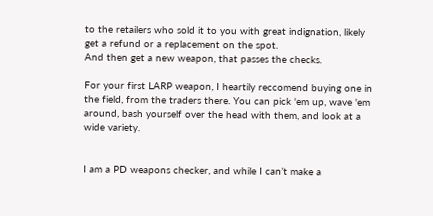to the retailers who sold it to you with great indignation, likely get a refund or a replacement on the spot.
And then get a new weapon, that passes the checks.

For your first LARP weapon, I heartily reccomend buying one in the field, from the traders there. You can pick 'em up, wave 'em around, bash yourself over the head with them, and look at a wide variety.


I am a PD weapons checker, and while I can’t make a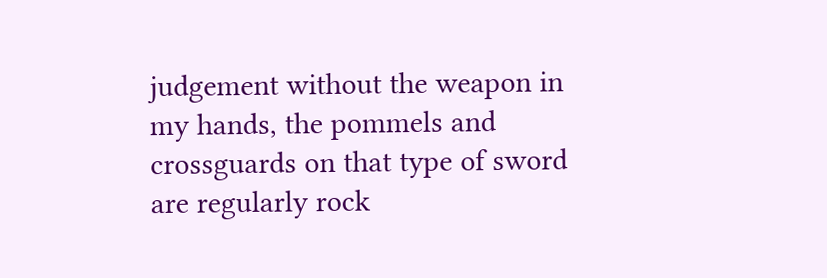judgement without the weapon in my hands, the pommels and crossguards on that type of sword are regularly rock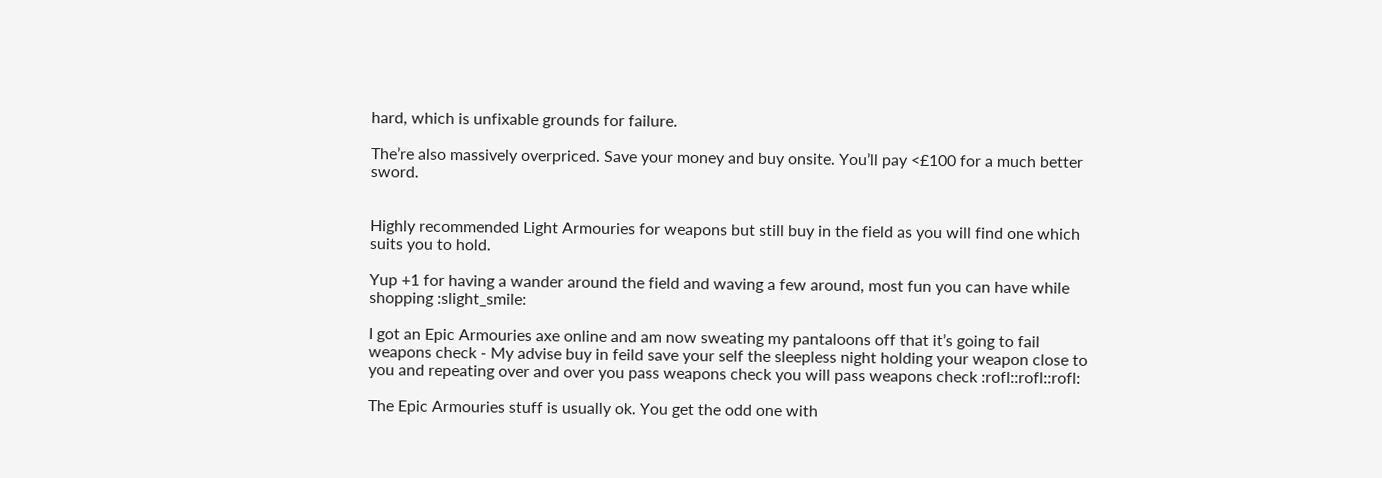hard, which is unfixable grounds for failure.

The’re also massively overpriced. Save your money and buy onsite. You’ll pay <£100 for a much better sword.


Highly recommended Light Armouries for weapons but still buy in the field as you will find one which suits you to hold.

Yup +1 for having a wander around the field and waving a few around, most fun you can have while shopping :slight_smile:

I got an Epic Armouries axe online and am now sweating my pantaloons off that it’s going to fail weapons check - My advise buy in feild save your self the sleepless night holding your weapon close to you and repeating over and over you pass weapons check you will pass weapons check :rofl::rofl::rofl:

The Epic Armouries stuff is usually ok. You get the odd one with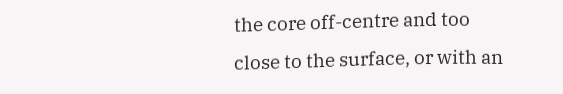the core off-centre and too close to the surface, or with an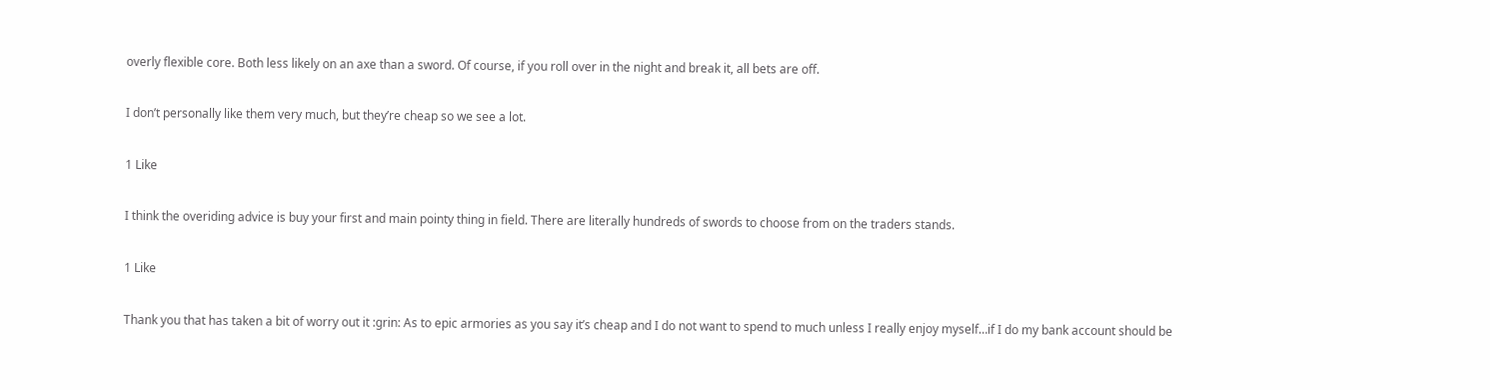overly flexible core. Both less likely on an axe than a sword. Of course, if you roll over in the night and break it, all bets are off.

I don’t personally like them very much, but they’re cheap so we see a lot.

1 Like

I think the overiding advice is buy your first and main pointy thing in field. There are literally hundreds of swords to choose from on the traders stands.

1 Like

Thank you that has taken a bit of worry out it :grin: As to epic armories as you say it’s cheap and I do not want to spend to much unless I really enjoy myself…if I do my bank account should be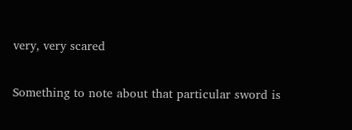very, very scared

Something to note about that particular sword is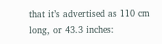that it’s advertised as 110 cm long, or 43.3 inches: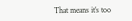That means it’s too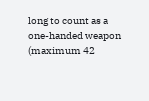long to count as a one-handed weapon (maximum 42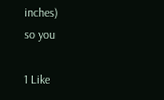inches)
so you

1 Like